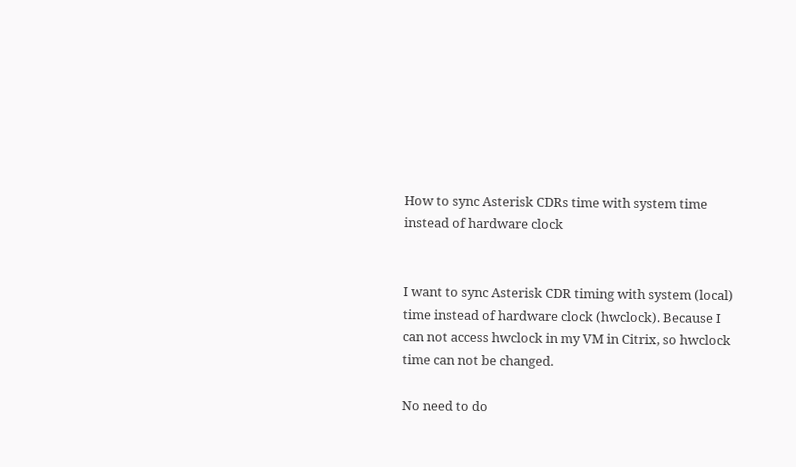How to sync Asterisk CDRs time with system time instead of hardware clock


I want to sync Asterisk CDR timing with system (local) time instead of hardware clock (hwclock). Because I can not access hwclock in my VM in Citrix, so hwclock time can not be changed.

No need to do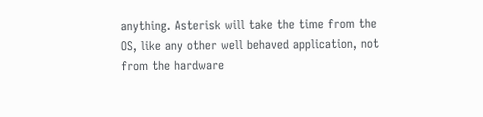anything. Asterisk will take the time from the OS, like any other well behaved application, not from the hardware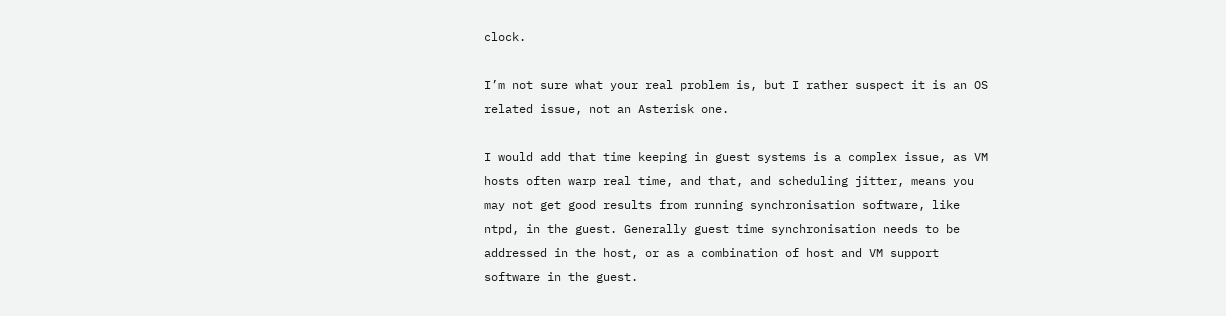clock.

I’m not sure what your real problem is, but I rather suspect it is an OS related issue, not an Asterisk one.

I would add that time keeping in guest systems is a complex issue, as VM hosts often warp real time, and that, and scheduling jitter, means you may not get good results from running synchronisation software, like ntpd, in the guest. Generally guest time synchronisation needs to be addressed in the host, or as a combination of host and VM support software in the guest.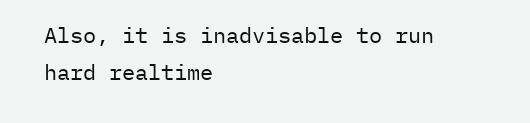Also, it is inadvisable to run hard realtime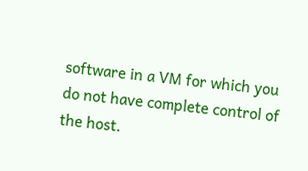software in a VM for which you do not have complete control of the host.